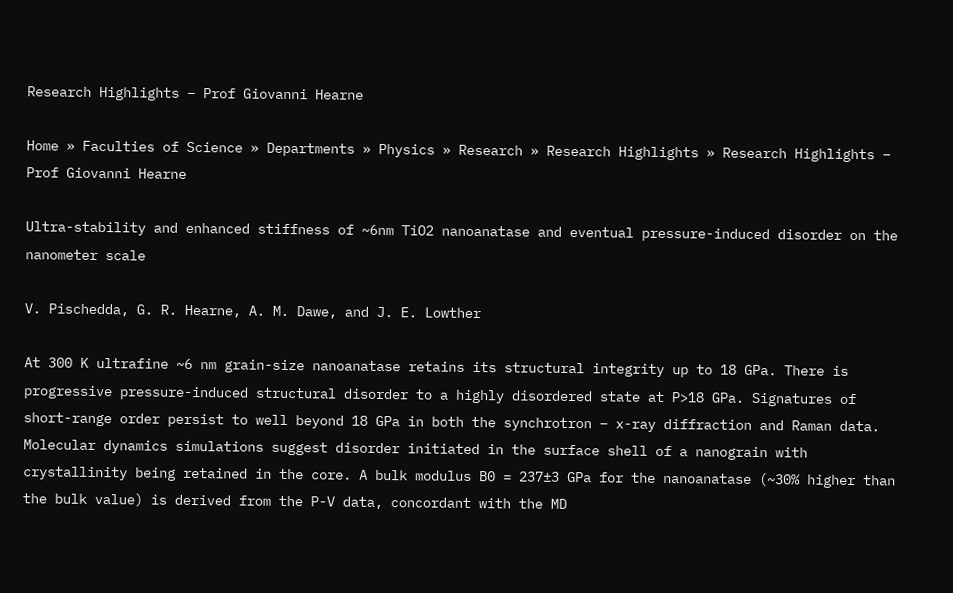Research Highlights – Prof Giovanni Hearne

Home » Faculties of Science » Departments » Physics » Research » Research Highlights » Research Highlights – Prof Giovanni Hearne

Ultra-stability and enhanced stiffness of ~6nm TiO2 nanoanatase and eventual pressure-induced disorder on the nanometer scale

V. Pischedda, G. R. Hearne, A. M. Dawe, and J. E. Lowther

At 300 K ultrafine ~6 nm grain-size nanoanatase retains its structural integrity up to 18 GPa. There is progressive pressure-induced structural disorder to a highly disordered state at P>18 GPa. Signatures of short-range order persist to well beyond 18 GPa in both the synchrotron – x-ray diffraction and Raman data. Molecular dynamics simulations suggest disorder initiated in the surface shell of a nanograin with crystallinity being retained in the core. A bulk modulus B0 = 237±3 GPa for the nanoanatase (~30% higher than the bulk value) is derived from the P-V data, concordant with the MD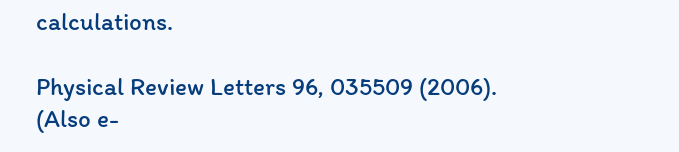calculations.

Physical Review Letters 96, 035509 (2006). (Also e-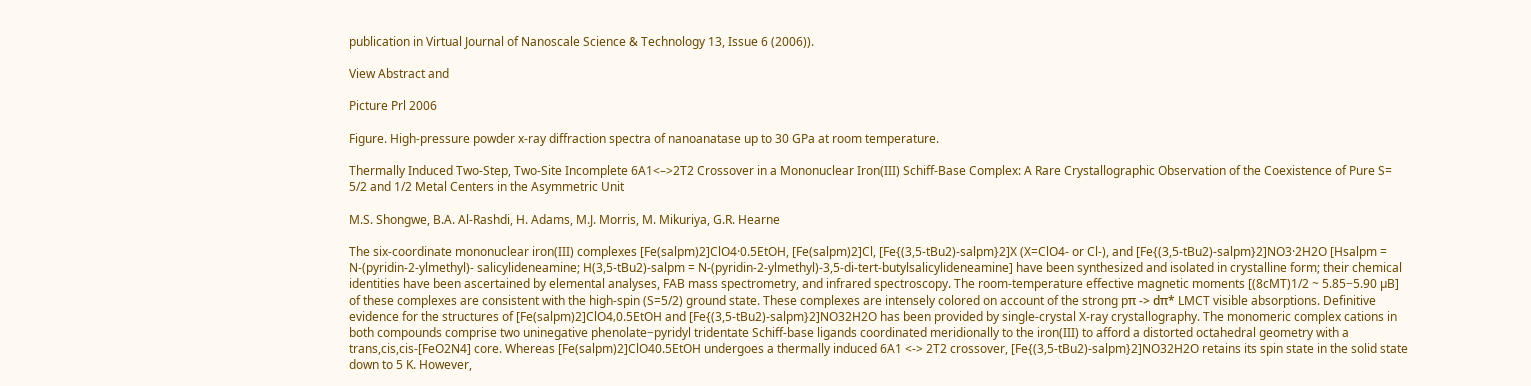publication in Virtual Journal of Nanoscale Science & Technology 13, Issue 6 (2006)).

View Abstract and

Picture Prl 2006

Figure. High-pressure powder x-ray diffraction spectra of nanoanatase up to 30 GPa at room temperature.

Thermally Induced Two-Step, Two-Site Incomplete 6A1<–>2T2 Crossover in a Mononuclear Iron(III) Schiff-Base Complex: A Rare Crystallographic Observation of the Coexistence of Pure S= 5/2 and 1/2 Metal Centers in the Asymmetric Unit

M.S. Shongwe, B.A. Al-Rashdi, H. Adams, M.J. Morris, M. Mikuriya, G.R. Hearne

The six-coordinate mononuclear iron(III) complexes [Fe(salpm)2]ClO4·0.5EtOH, [Fe(salpm)2]Cl, [Fe{(3,5-tBu2)-salpm}2]X (X=ClO4- or Cl-), and [Fe{(3,5-tBu2)-salpm}2]NO3·2H2O [Hsalpm = N-(pyridin-2-ylmethyl)- salicylideneamine; H(3,5-tBu2)-salpm = N-(pyridin-2-ylmethyl)-3,5-di-tert-butylsalicylideneamine] have been synthesized and isolated in crystalline form; their chemical identities have been ascertained by elemental analyses, FAB mass spectrometry, and infrared spectroscopy. The room-temperature effective magnetic moments [(8cMT)1/2 ~ 5.85−5.90 µB] of these complexes are consistent with the high-spin (S=5/2) ground state. These complexes are intensely colored on account of the strong pπ -> dπ* LMCT visible absorptions. Definitive evidence for the structures of [Fe(salpm)2]ClO4‚0.5EtOH and [Fe{(3,5-tBu2)-salpm}2]NO32H2O has been provided by single-crystal X-ray crystallography. The monomeric complex cations in both compounds comprise two uninegative phenolate−pyridyl tridentate Schiff-base ligands coordinated meridionally to the iron(III) to afford a distorted octahedral geometry with a trans,cis,cis-[FeO2N4] core. Whereas [Fe(salpm)2]ClO40.5EtOH undergoes a thermally induced 6A1 <-> 2T2 crossover, [Fe{(3,5-tBu2)-salpm}2]NO32H2O retains its spin state in the solid state down to 5 K. However,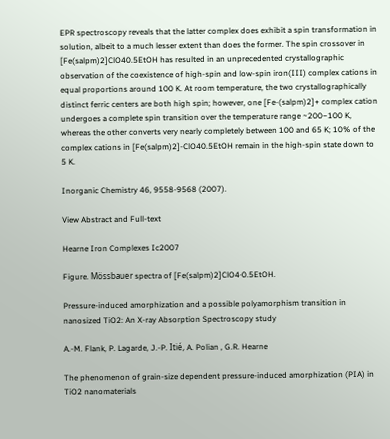EPR spectroscopy reveals that the latter complex does exhibit a spin transformation in solution, albeit to a much lesser extent than does the former. The spin crossover in [Fe(salpm)2]ClO40.5EtOH has resulted in an unprecedented crystallographic observation of the coexistence of high-spin and low-spin iron(III) complex cations in equal proportions around 100 K. At room temperature, the two crystallographically distinct ferric centers are both high spin; however, one [Fe-(salpm)2]+ complex cation undergoes a complete spin transition over the temperature range ~200−100 K, whereas the other converts very nearly completely between 100 and 65 K; 10% of the complex cations in [Fe(salpm)2]-ClO40.5EtOH remain in the high-spin state down to 5 K.

Inorganic Chemistry 46, 9558-9568 (2007).

View Abstract and Full-text

Hearne Iron Complexes Ic2007

Figure. Mössbauer spectra of [Fe(salpm)2]ClO4·0.5EtOH.

Pressure-induced amorphization and a possible polyamorphism transition in nanosized TiO2: An X-ray Absorption Spectroscopy study

A.-M. Flank, P. Lagarde, J.-P. Itié, A. Polian , G.R. Hearne

The phenomenon of grain-size dependent pressure-induced amorphization (PIA) in TiO2 nanomaterials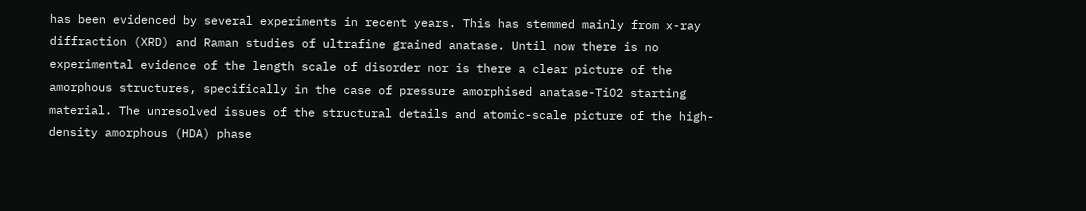has been evidenced by several experiments in recent years. This has stemmed mainly from x-ray diffraction (XRD) and Raman studies of ultrafine grained anatase. Until now there is no experimental evidence of the length scale of disorder nor is there a clear picture of the amorphous structures, specifically in the case of pressure amorphised anatase-TiO2 starting material. The unresolved issues of the structural details and atomic-scale picture of the high-density amorphous (HDA) phase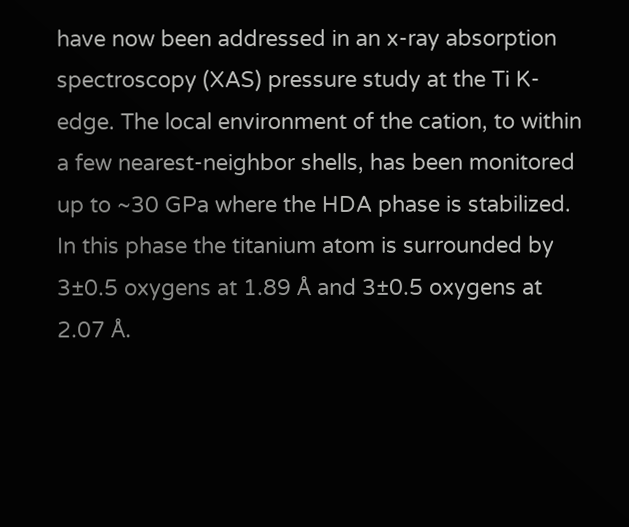have now been addressed in an x-ray absorption spectroscopy (XAS) pressure study at the Ti K-edge. The local environment of the cation, to within a few nearest-neighbor shells, has been monitored up to ~30 GPa where the HDA phase is stabilized. In this phase the titanium atom is surrounded by 3±0.5 oxygens at 1.89 Å and 3±0.5 oxygens at 2.07 Å.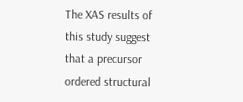The XAS results of this study suggest that a precursor ordered structural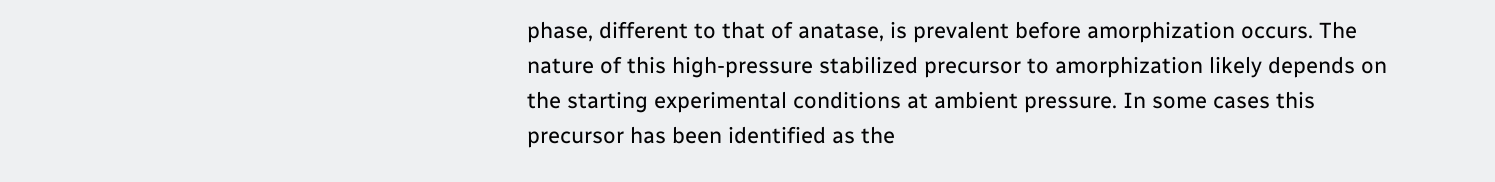phase, different to that of anatase, is prevalent before amorphization occurs. The nature of this high-pressure stabilized precursor to amorphization likely depends on the starting experimental conditions at ambient pressure. In some cases this precursor has been identified as the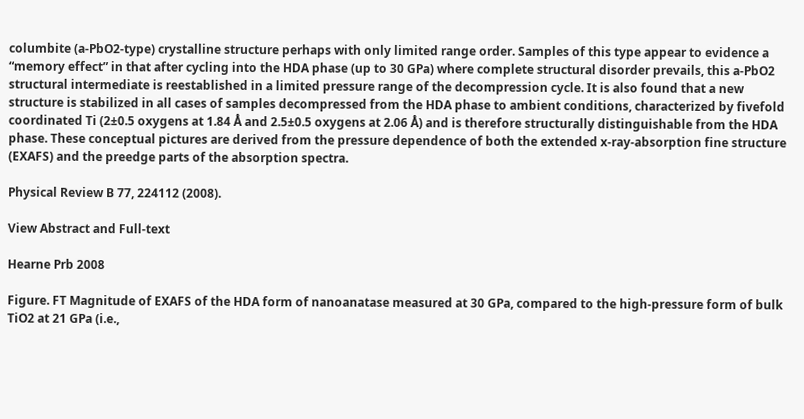columbite (a-PbO2-type) crystalline structure perhaps with only limited range order. Samples of this type appear to evidence a “memory effect” in that after cycling into the HDA phase (up to 30 GPa) where complete structural disorder prevails, this a-PbO2 structural intermediate is reestablished in a limited pressure range of the decompression cycle. It is also found that a new structure is stabilized in all cases of samples decompressed from the HDA phase to ambient conditions, characterized by fivefold coordinated Ti (2±0.5 oxygens at 1.84 Å and 2.5±0.5 oxygens at 2.06 Å) and is therefore structurally distinguishable from the HDA phase. These conceptual pictures are derived from the pressure dependence of both the extended x-ray-absorption fine structure (EXAFS) and the preedge parts of the absorption spectra.

Physical Review B 77, 224112 (2008).

View Abstract and Full-text

Hearne Prb 2008

Figure. FT Magnitude of EXAFS of the HDA form of nanoanatase measured at 30 GPa, compared to the high-pressure form of bulk TiO2 at 21 GPa (i.e.,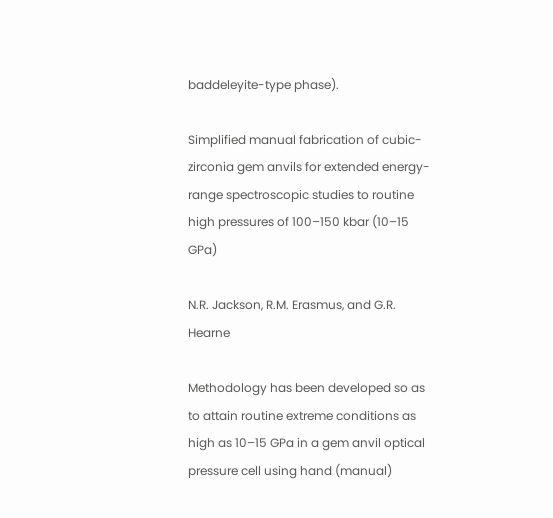baddeleyite-type phase).

Simplified manual fabrication of cubic-zirconia gem anvils for extended energy-range spectroscopic studies to routine high pressures of 100–150 kbar (10–15 GPa)

N.R. Jackson, R.M. Erasmus, and G.R. Hearne

Methodology has been developed so as to attain routine extreme conditions as high as 10–15 GPa in a gem anvil optical pressure cell using hand (manual)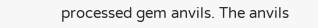processed gem anvils. The anvils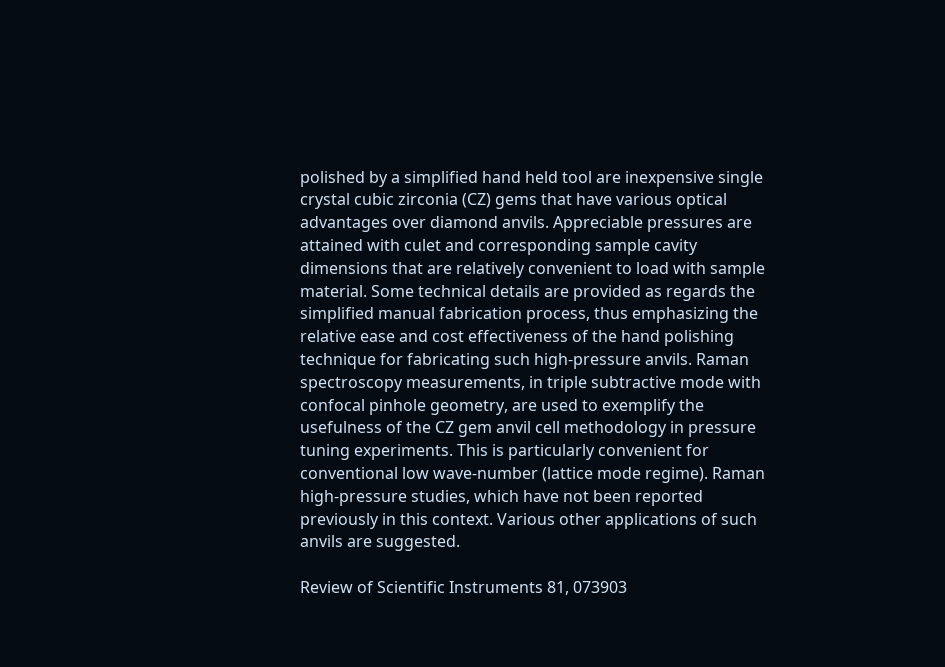polished by a simplified hand held tool are inexpensive single crystal cubic zirconia (CZ) gems that have various optical advantages over diamond anvils. Appreciable pressures are attained with culet and corresponding sample cavity dimensions that are relatively convenient to load with sample material. Some technical details are provided as regards the simplified manual fabrication process, thus emphasizing the relative ease and cost effectiveness of the hand polishing technique for fabricating such high-pressure anvils. Raman spectroscopy measurements, in triple subtractive mode with confocal pinhole geometry, are used to exemplify the usefulness of the CZ gem anvil cell methodology in pressure tuning experiments. This is particularly convenient for conventional low wave-number (lattice mode regime). Raman high-pressure studies, which have not been reported previously in this context. Various other applications of such anvils are suggested.

Review of Scientific Instruments 81, 073903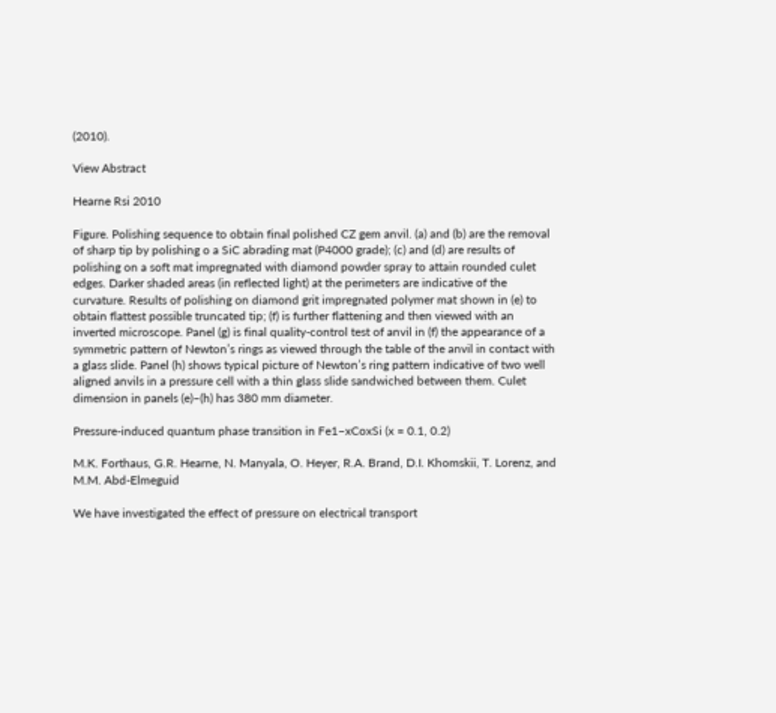(2010).

View Abstract

Hearne Rsi 2010

Figure. Polishing sequence to obtain final polished CZ gem anvil. (a) and (b) are the removal of sharp tip by polishing o a SiC abrading mat (P4000 grade); (c) and (d) are results of polishing on a soft mat impregnated with diamond powder spray to attain rounded culet edges. Darker shaded areas (in reflected light) at the perimeters are indicative of the curvature. Results of polishing on diamond grit impregnated polymer mat shown in (e) to obtain flattest possible truncated tip; (f) is further flattening and then viewed with an inverted microscope. Panel (g) is final quality-control test of anvil in (f) the appearance of a symmetric pattern of Newton’s rings as viewed through the table of the anvil in contact with a glass slide. Panel (h) shows typical picture of Newton’s ring pattern indicative of two well aligned anvils in a pressure cell with a thin glass slide sandwiched between them. Culet dimension in panels (e)–(h) has 380 mm diameter.

Pressure-induced quantum phase transition in Fe1−xCoxSi (x = 0.1, 0.2)

M.K. Forthaus, G.R. Hearne, N. Manyala, O. Heyer, R.A. Brand, D.I. Khomskii, T. Lorenz, and M.M. Abd-Elmeguid

We have investigated the effect of pressure on electrical transport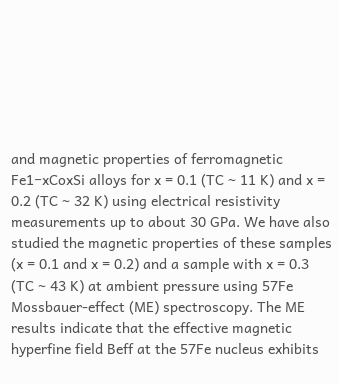and magnetic properties of ferromagnetic Fe1−xCoxSi alloys for x = 0.1 (TC ~ 11 K) and x = 0.2 (TC ~ 32 K) using electrical resistivity measurements up to about 30 GPa. We have also studied the magnetic properties of these samples (x = 0.1 and x = 0.2) and a sample with x = 0.3 (TC ~ 43 K) at ambient pressure using 57Fe Mossbauer-effect (ME) spectroscopy. The ME results indicate that the effective magnetic hyperfine field Beff at the 57Fe nucleus exhibits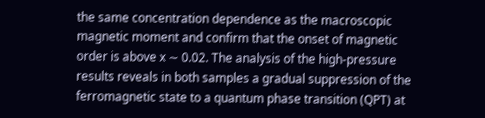the same concentration dependence as the macroscopic magnetic moment and confirm that the onset of magnetic order is above x ∼ 0.02. The analysis of the high-pressure results reveals in both samples a gradual suppression of the ferromagnetic state to a quantum phase transition (QPT) at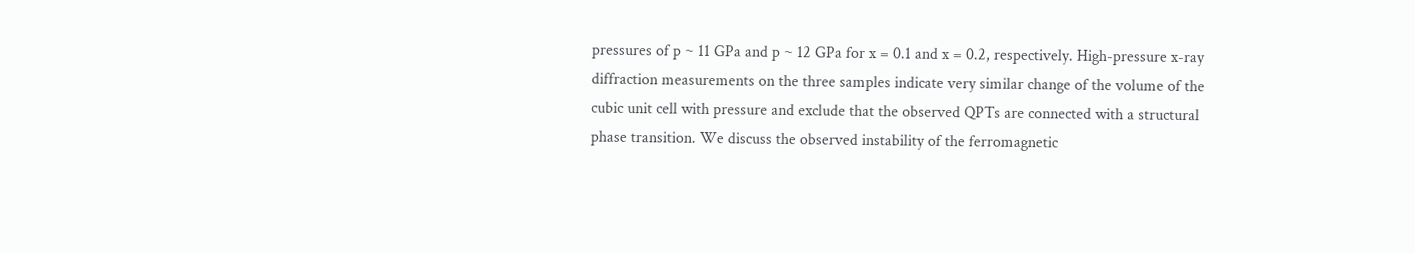pressures of p ~ 11 GPa and p ~ 12 GPa for x = 0.1 and x = 0.2, respectively. High-pressure x-ray diffraction measurements on the three samples indicate very similar change of the volume of the cubic unit cell with pressure and exclude that the observed QPTs are connected with a structural phase transition. We discuss the observed instability of the ferromagnetic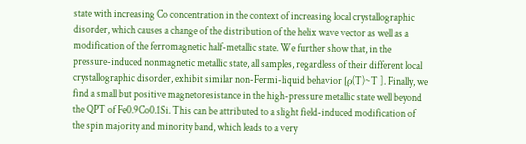state with increasing Co concentration in the context of increasing local crystallographic disorder, which causes a change of the distribution of the helix wave vector as well as a modification of the ferromagnetic half-metallic state. We further show that, in the pressure-induced nonmagnetic metallic state, all samples, regardless of their different local crystallographic disorder, exhibit similar non-Fermi-liquid behavior [ρ(T)~T ]. Finally, we find a small but positive magnetoresistance in the high-pressure metallic state well beyond the QPT of Fe0.9Co0.1Si. This can be attributed to a slight field-induced modification of the spin majority and minority band, which leads to a very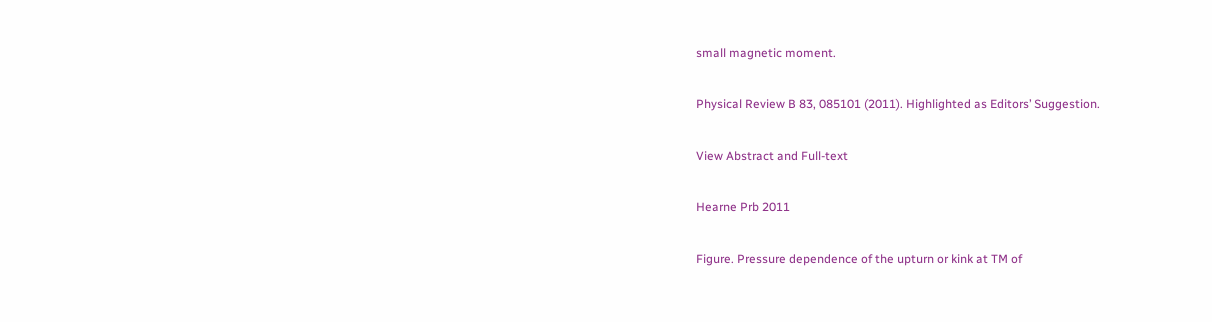small magnetic moment.

Physical Review B 83, 085101 (2011). Highlighted as Editors’ Suggestion.

View Abstract and Full-text

Hearne Prb 2011

Figure. Pressure dependence of the upturn or kink at TM of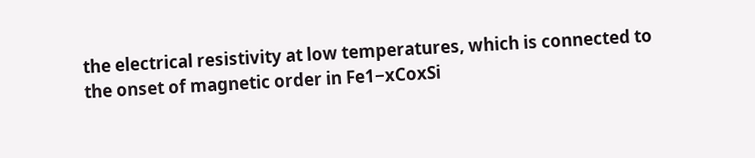the electrical resistivity at low temperatures, which is connected to the onset of magnetic order in Fe1−xCoxSi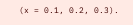(x = 0.1, 0.2, 0.3).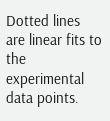Dotted lines are linear fits to the experimental data points.